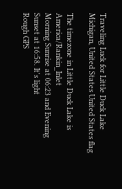Traveling Luck for Little Duck Lake Michigan, United States United States flag

The timezone in Little Duck Lake is America/Rankin_Inlet
Morning Sunrise at 06:23 and Evening Sunset at 16:58. It's light
Rough GPS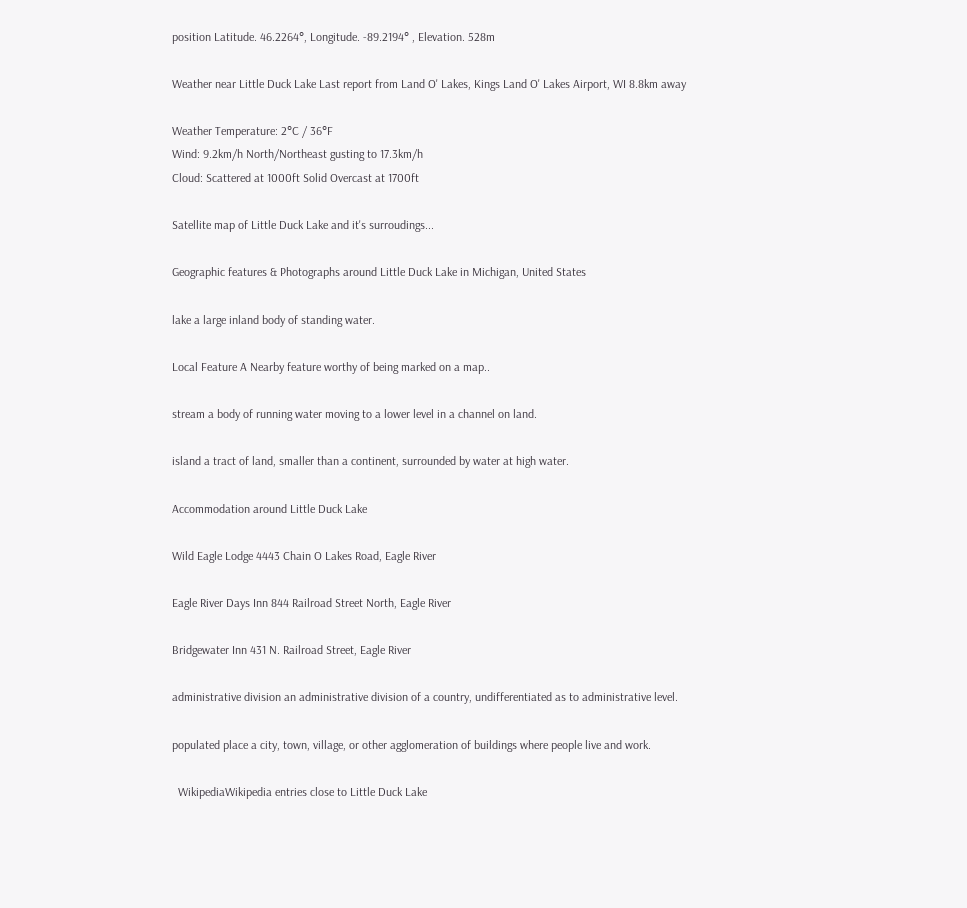position Latitude. 46.2264°, Longitude. -89.2194° , Elevation. 528m

Weather near Little Duck Lake Last report from Land O' Lakes, Kings Land O' Lakes Airport, WI 8.8km away

Weather Temperature: 2°C / 36°F
Wind: 9.2km/h North/Northeast gusting to 17.3km/h
Cloud: Scattered at 1000ft Solid Overcast at 1700ft

Satellite map of Little Duck Lake and it's surroudings...

Geographic features & Photographs around Little Duck Lake in Michigan, United States

lake a large inland body of standing water.

Local Feature A Nearby feature worthy of being marked on a map..

stream a body of running water moving to a lower level in a channel on land.

island a tract of land, smaller than a continent, surrounded by water at high water.

Accommodation around Little Duck Lake

Wild Eagle Lodge 4443 Chain O Lakes Road, Eagle River

Eagle River Days Inn 844 Railroad Street North, Eagle River

Bridgewater Inn 431 N. Railroad Street, Eagle River

administrative division an administrative division of a country, undifferentiated as to administrative level.

populated place a city, town, village, or other agglomeration of buildings where people live and work.

  WikipediaWikipedia entries close to Little Duck Lake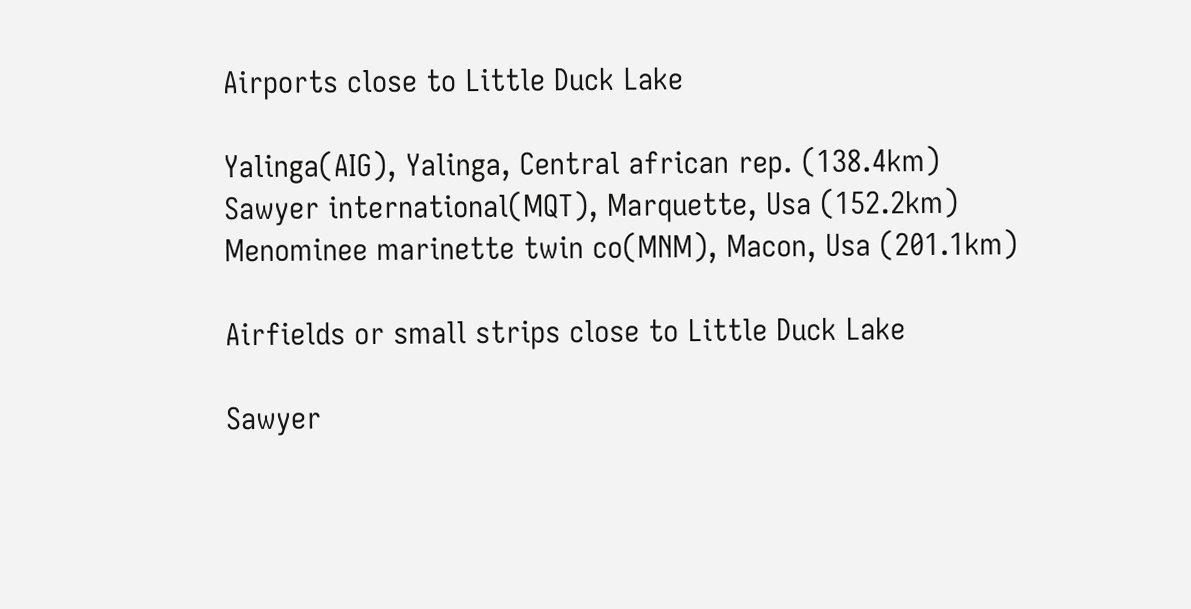Airports close to Little Duck Lake

Yalinga(AIG), Yalinga, Central african rep. (138.4km)
Sawyer international(MQT), Marquette, Usa (152.2km)
Menominee marinette twin co(MNM), Macon, Usa (201.1km)

Airfields or small strips close to Little Duck Lake

Sawyer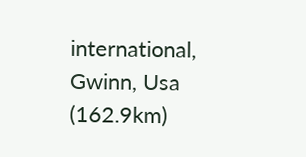international, Gwinn, Usa (162.9km)